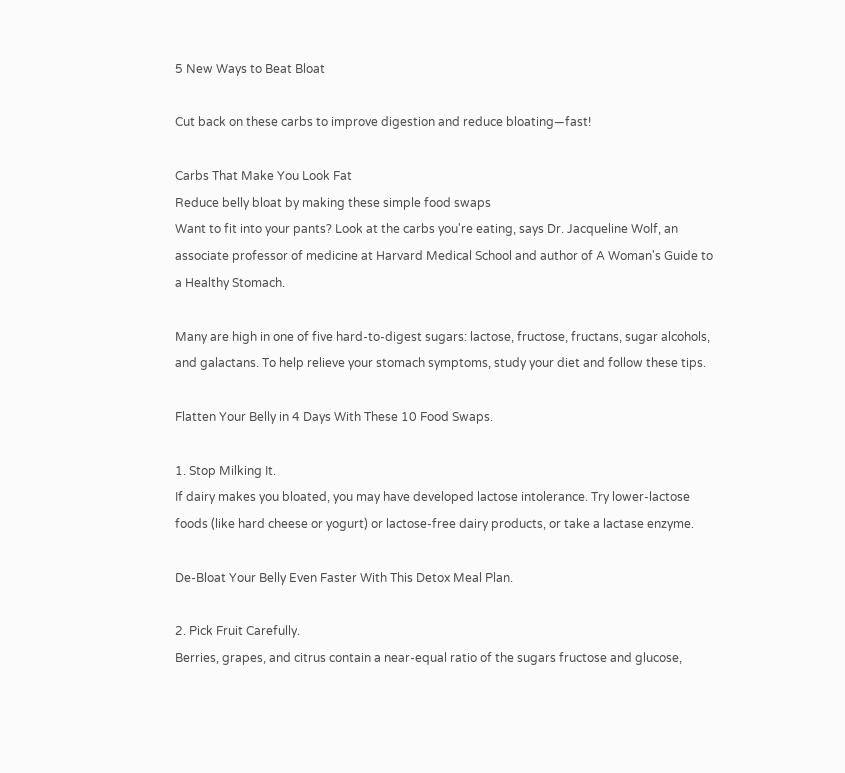5 New Ways to Beat Bloat

Cut back on these carbs to improve digestion and reduce bloating—fast!

Carbs That Make You Look Fat
Reduce belly bloat by making these simple food swaps
Want to fit into your pants? Look at the carbs you're eating, says Dr. Jacqueline Wolf, an associate professor of medicine at Harvard Medical School and author of A Woman's Guide to a Healthy Stomach.

Many are high in one of five hard-to-digest sugars: lactose, fructose, fructans, sugar alcohols, and galactans. To help relieve your stomach symptoms, study your diet and follow these tips.

Flatten Your Belly in 4 Days With These 10 Food Swaps.

1. Stop Milking It.
If dairy makes you bloated, you may have developed lactose intolerance. Try lower-lactose foods (like hard cheese or yogurt) or lactose-free dairy products, or take a lactase enzyme.

De-Bloat Your Belly Even Faster With This Detox Meal Plan.

2. Pick Fruit Carefully.
Berries, grapes, and citrus contain a near-equal ratio of the sugars fructose and glucose,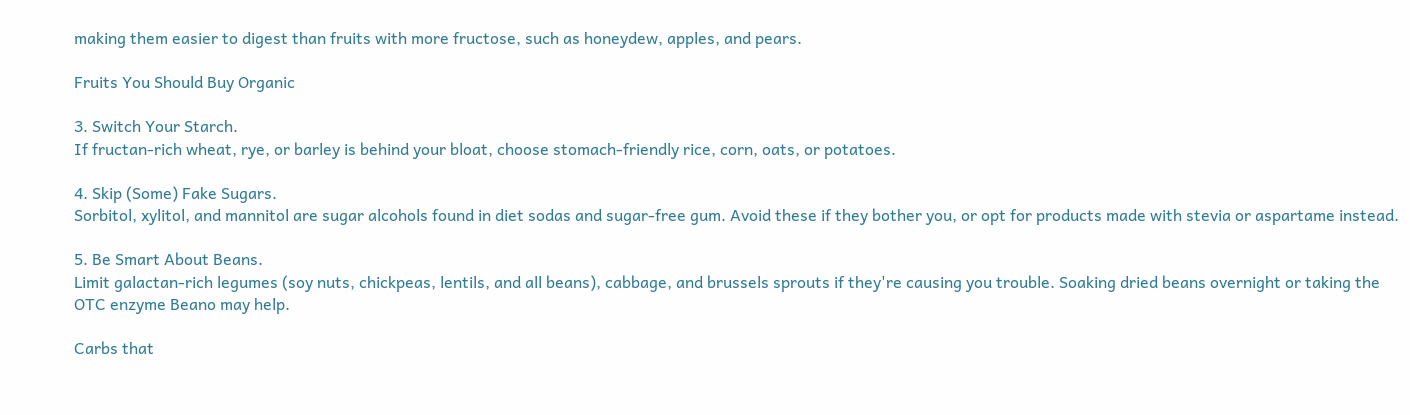making them easier to digest than fruits with more fructose, such as honeydew, apples, and pears.

Fruits You Should Buy Organic

3. Switch Your Starch.
If fructan-rich wheat, rye, or barley is behind your bloat, choose stomach-friendly rice, corn, oats, or potatoes.

4. Skip (Some) Fake Sugars.
Sorbitol, xylitol, and mannitol are sugar alcohols found in diet sodas and sugar-free gum. Avoid these if they bother you, or opt for products made with stevia or aspartame instead.

5. Be Smart About Beans.
Limit galactan-rich legumes (soy nuts, chickpeas, lentils, and all beans), cabbage, and brussels sprouts if they're causing you trouble. Soaking dried beans overnight or taking the OTC enzyme Beano may help.

Carbs that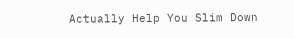Actually Help You Slim Down